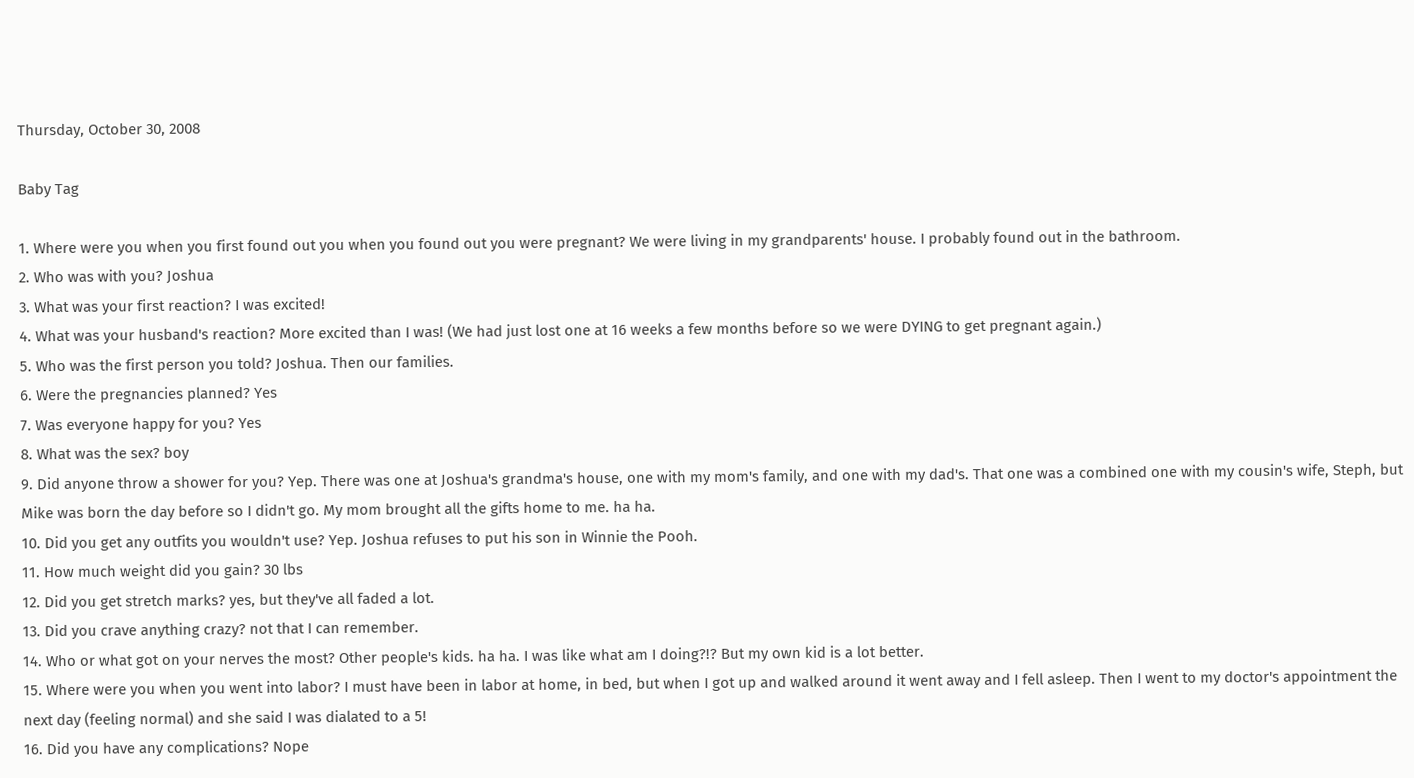Thursday, October 30, 2008

Baby Tag

1. Where were you when you first found out you when you found out you were pregnant? We were living in my grandparents' house. I probably found out in the bathroom.
2. Who was with you? Joshua
3. What was your first reaction? I was excited!
4. What was your husband's reaction? More excited than I was! (We had just lost one at 16 weeks a few months before so we were DYING to get pregnant again.)
5. Who was the first person you told? Joshua. Then our families.
6. Were the pregnancies planned? Yes
7. Was everyone happy for you? Yes
8. What was the sex? boy
9. Did anyone throw a shower for you? Yep. There was one at Joshua's grandma's house, one with my mom's family, and one with my dad's. That one was a combined one with my cousin's wife, Steph, but Mike was born the day before so I didn't go. My mom brought all the gifts home to me. ha ha.
10. Did you get any outfits you wouldn't use? Yep. Joshua refuses to put his son in Winnie the Pooh.
11. How much weight did you gain? 30 lbs
12. Did you get stretch marks? yes, but they've all faded a lot.
13. Did you crave anything crazy? not that I can remember.
14. Who or what got on your nerves the most? Other people's kids. ha ha. I was like what am I doing?!? But my own kid is a lot better.
15. Where were you when you went into labor? I must have been in labor at home, in bed, but when I got up and walked around it went away and I fell asleep. Then I went to my doctor's appointment the next day (feeling normal) and she said I was dialated to a 5!
16. Did you have any complications? Nope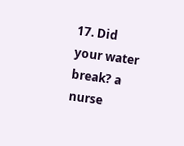17. Did your water break? a nurse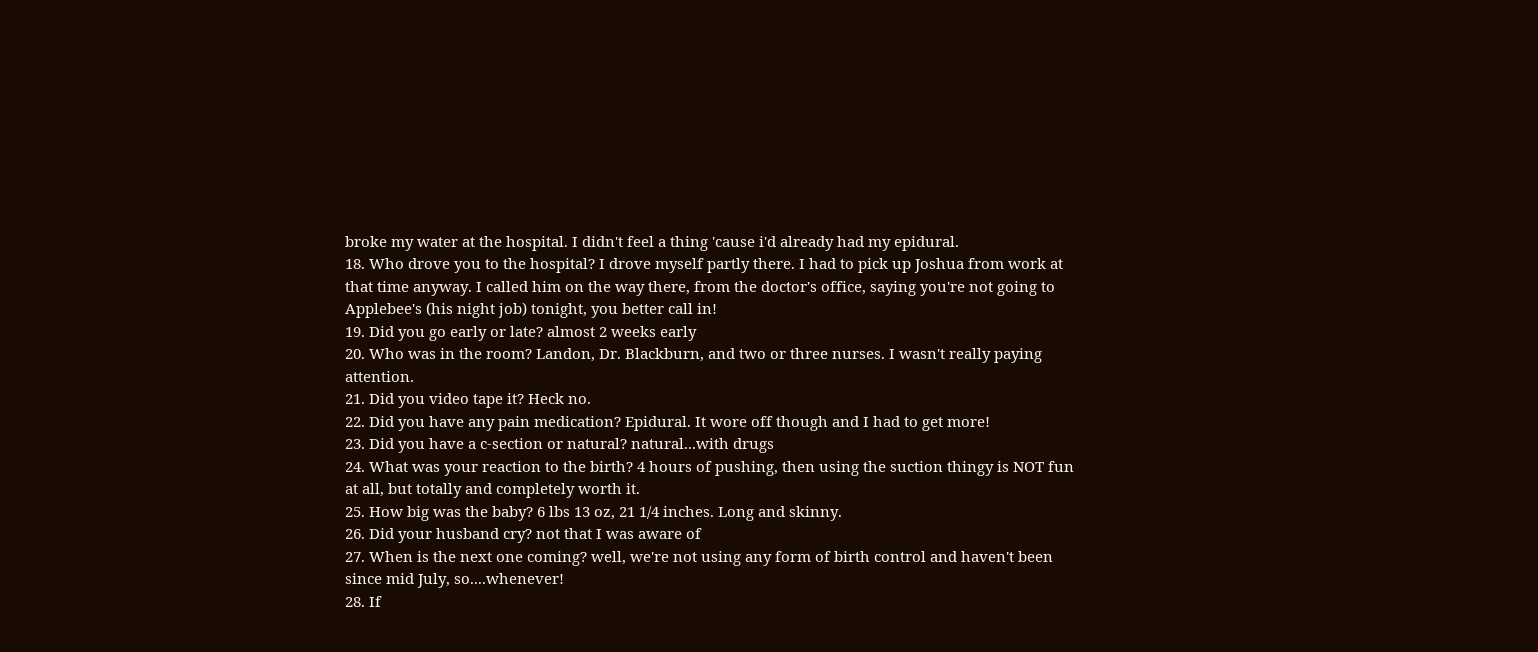broke my water at the hospital. I didn't feel a thing 'cause i'd already had my epidural.
18. Who drove you to the hospital? I drove myself partly there. I had to pick up Joshua from work at that time anyway. I called him on the way there, from the doctor's office, saying you're not going to Applebee's (his night job) tonight, you better call in!
19. Did you go early or late? almost 2 weeks early
20. Who was in the room? Landon, Dr. Blackburn, and two or three nurses. I wasn't really paying attention.
21. Did you video tape it? Heck no.
22. Did you have any pain medication? Epidural. It wore off though and I had to get more!
23. Did you have a c-section or natural? natural...with drugs
24. What was your reaction to the birth? 4 hours of pushing, then using the suction thingy is NOT fun at all, but totally and completely worth it.
25. How big was the baby? 6 lbs 13 oz, 21 1/4 inches. Long and skinny.
26. Did your husband cry? not that I was aware of
27. When is the next one coming? well, we're not using any form of birth control and haven't been since mid July, so....whenever!
28. If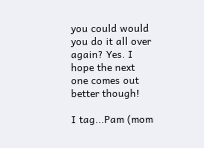you could would you do it all over again? Yes. I hope the next one comes out better though!

I tag...Pam (mom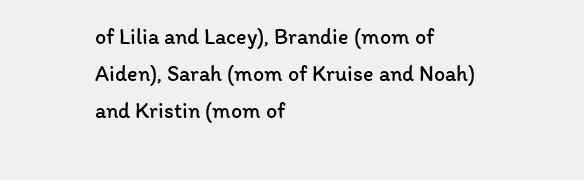of Lilia and Lacey), Brandie (mom of Aiden), Sarah (mom of Kruise and Noah) and Kristin (mom of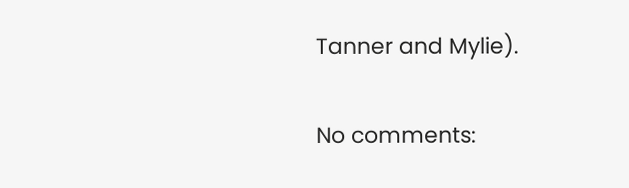Tanner and Mylie).

No comments: